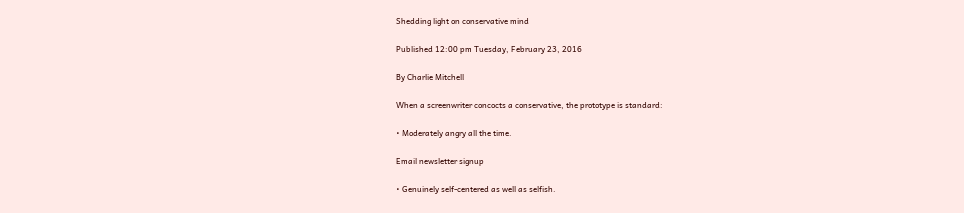Shedding light on conservative mind

Published 12:00 pm Tuesday, February 23, 2016

By Charlie Mitchell

When a screenwriter concocts a conservative, the prototype is standard:

• Moderately angry all the time.

Email newsletter signup

• Genuinely self-centered as well as selfish.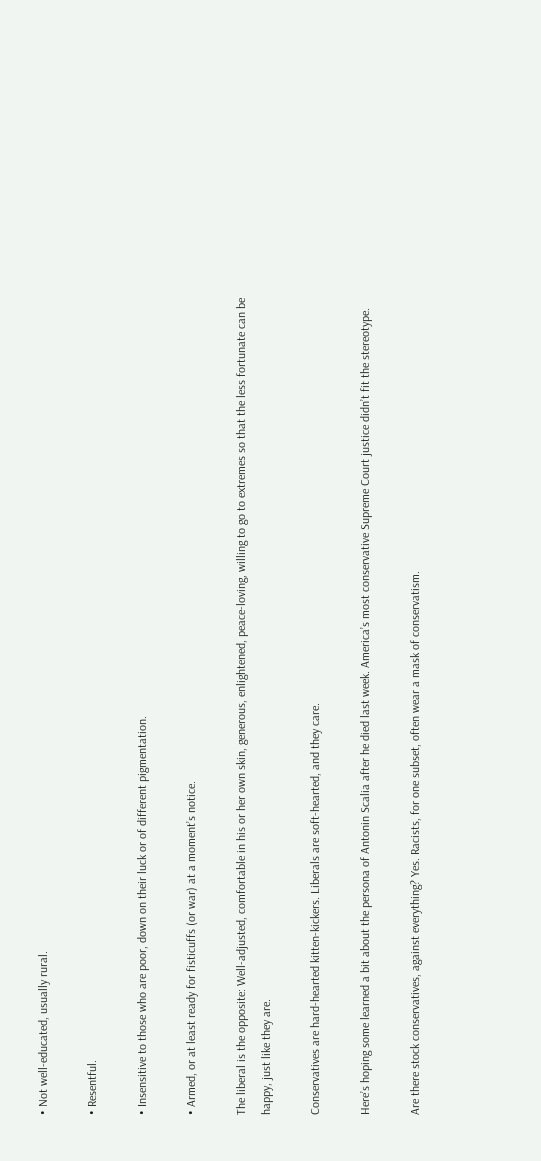• Not well-educated, usually rural.

• Resentful.

• Insensitive to those who are poor, down on their luck or of different pigmentation.

• Armed, or at least ready for fisticuffs (or war) at a moment’s notice.

The liberal is the opposite: Well-adjusted, comfortable in his or her own skin, generous, enlightened, peace-loving, willing to go to extremes so that the less fortunate can be happy, just like they are.

Conservatives are hard-hearted kitten-kickers. Liberals are soft-hearted, and they care.

Here’s hoping some learned a bit about the persona of Antonin Scalia after he died last week. America’s most conservative Supreme Court justice didn’t fit the stereotype.

Are there stock conservatives, against everything? Yes. Racists, for one subset, often wear a mask of conservatism.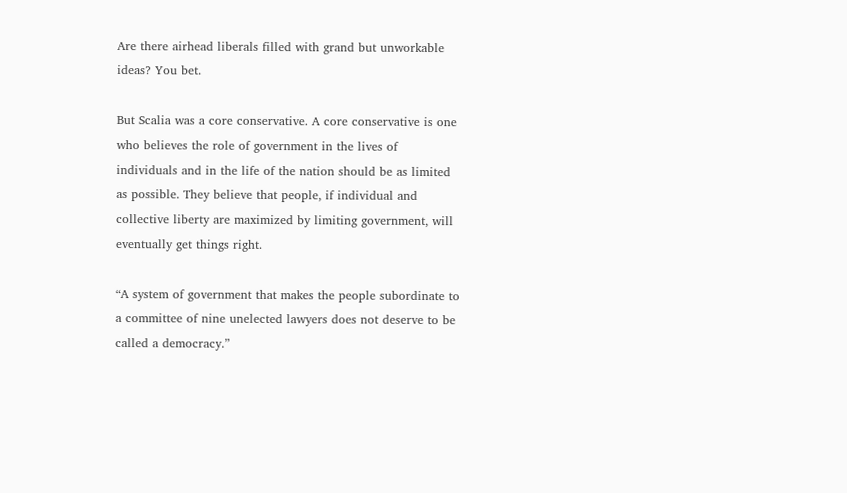Are there airhead liberals filled with grand but unworkable ideas? You bet.

But Scalia was a core conservative. A core conservative is one who believes the role of government in the lives of individuals and in the life of the nation should be as limited as possible. They believe that people, if individual and collective liberty are maximized by limiting government, will eventually get things right.

“A system of government that makes the people subordinate to a committee of nine unelected lawyers does not deserve to be called a democracy.”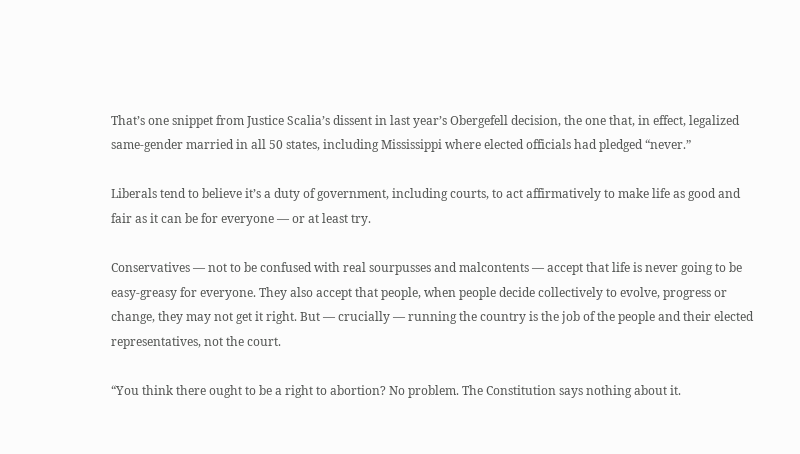That’s one snippet from Justice Scalia’s dissent in last year’s Obergefell decision, the one that, in effect, legalized same-gender married in all 50 states, including Mississippi where elected officials had pledged “never.”

Liberals tend to believe it’s a duty of government, including courts, to act affirmatively to make life as good and fair as it can be for everyone — or at least try.

Conservatives — not to be confused with real sourpusses and malcontents — accept that life is never going to be easy-greasy for everyone. They also accept that people, when people decide collectively to evolve, progress or change, they may not get it right. But — crucially — running the country is the job of the people and their elected representatives, not the court.

“You think there ought to be a right to abortion? No problem. The Constitution says nothing about it.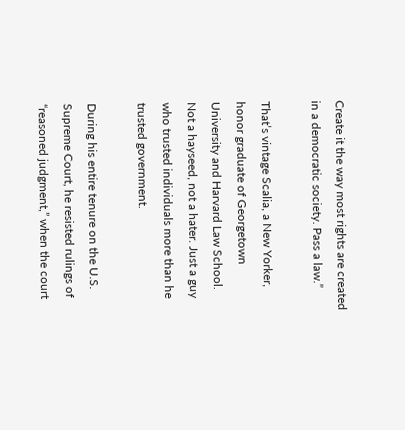Create it the way most rights are created in a democratic society. Pass a law.”

That’s vintage Scalia, a New Yorker, honor graduate of Georgetown University and Harvard Law School. Not a hayseed, not a hater. Just a guy who trusted individuals more than he trusted government.

During his entire tenure on the U.S. Supreme Court, he resisted rulings of  “reasoned judgment,” when the court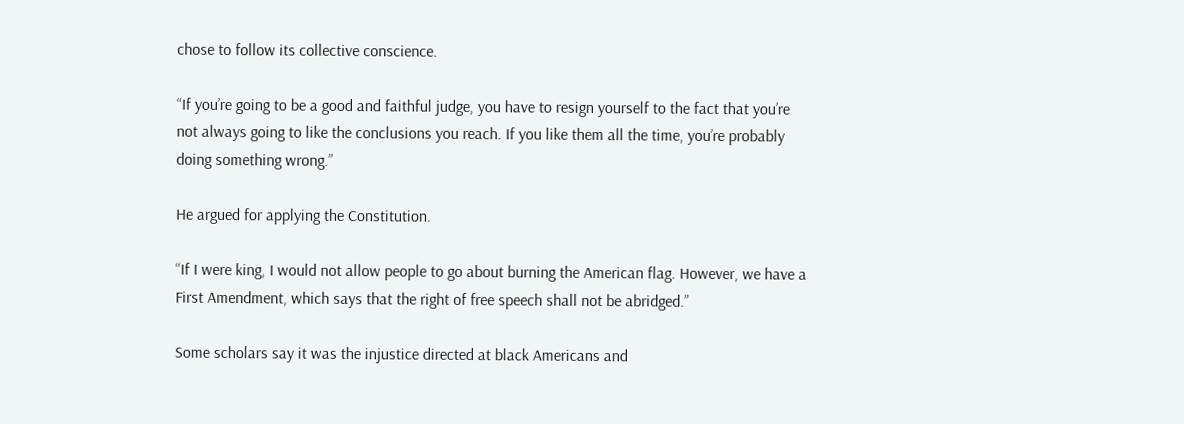chose to follow its collective conscience.

“If you’re going to be a good and faithful judge, you have to resign yourself to the fact that you’re not always going to like the conclusions you reach. If you like them all the time, you’re probably doing something wrong.”

He argued for applying the Constitution.

“If I were king, I would not allow people to go about burning the American flag. However, we have a First Amendment, which says that the right of free speech shall not be abridged.”

Some scholars say it was the injustice directed at black Americans and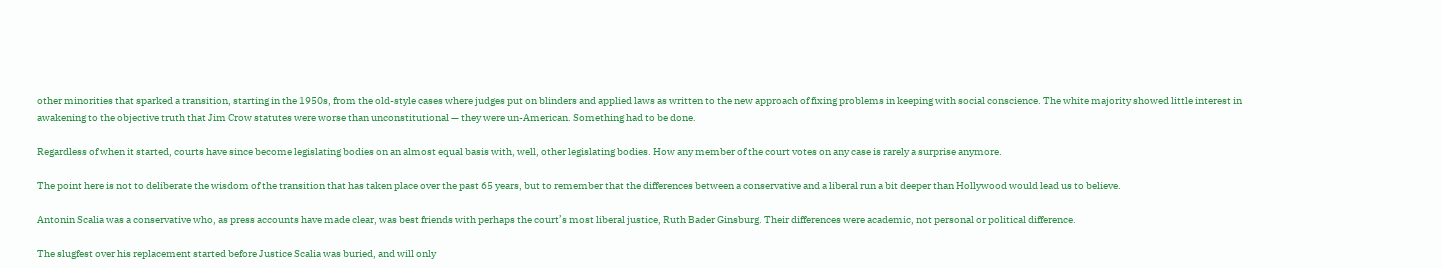other minorities that sparked a transition, starting in the 1950s, from the old-style cases where judges put on blinders and applied laws as written to the new approach of fixing problems in keeping with social conscience. The white majority showed little interest in awakening to the objective truth that Jim Crow statutes were worse than unconstitutional — they were un-American. Something had to be done.

Regardless of when it started, courts have since become legislating bodies on an almost equal basis with, well, other legislating bodies. How any member of the court votes on any case is rarely a surprise anymore.

The point here is not to deliberate the wisdom of the transition that has taken place over the past 65 years, but to remember that the differences between a conservative and a liberal run a bit deeper than Hollywood would lead us to believe.

Antonin Scalia was a conservative who, as press accounts have made clear, was best friends with perhaps the court’s most liberal justice, Ruth Bader Ginsburg. Their differences were academic, not personal or political difference.

The slugfest over his replacement started before Justice Scalia was buried, and will only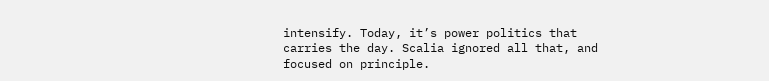intensify. Today, it’s power politics that carries the day. Scalia ignored all that, and focused on principle.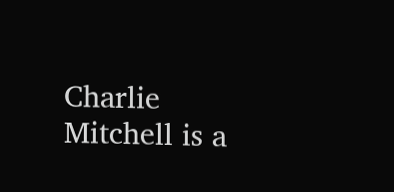Charlie Mitchell is a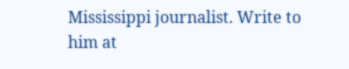Mississippi journalist. Write to him at